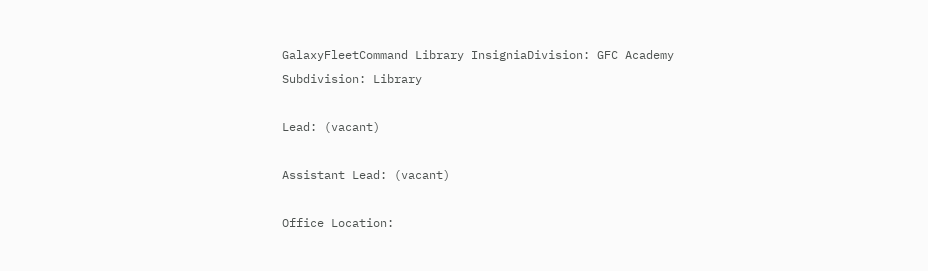GalaxyFleetCommand Library InsigniaDivision: GFC Academy
Subdivision: Library

Lead: (vacant)

Assistant Lead: (vacant)

Office Location: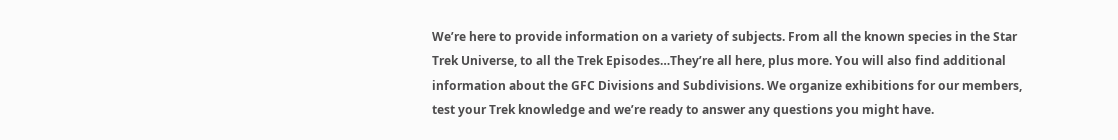We’re here to provide information on a variety of subjects. From all the known species in the Star Trek Universe, to all the Trek Episodes…They’re all here, plus more. You will also find additional information about the GFC Divisions and Subdivisions. We organize exhibitions for our members, test your Trek knowledge and we’re ready to answer any questions you might have.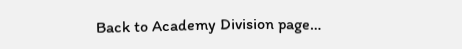Back to Academy Division page…